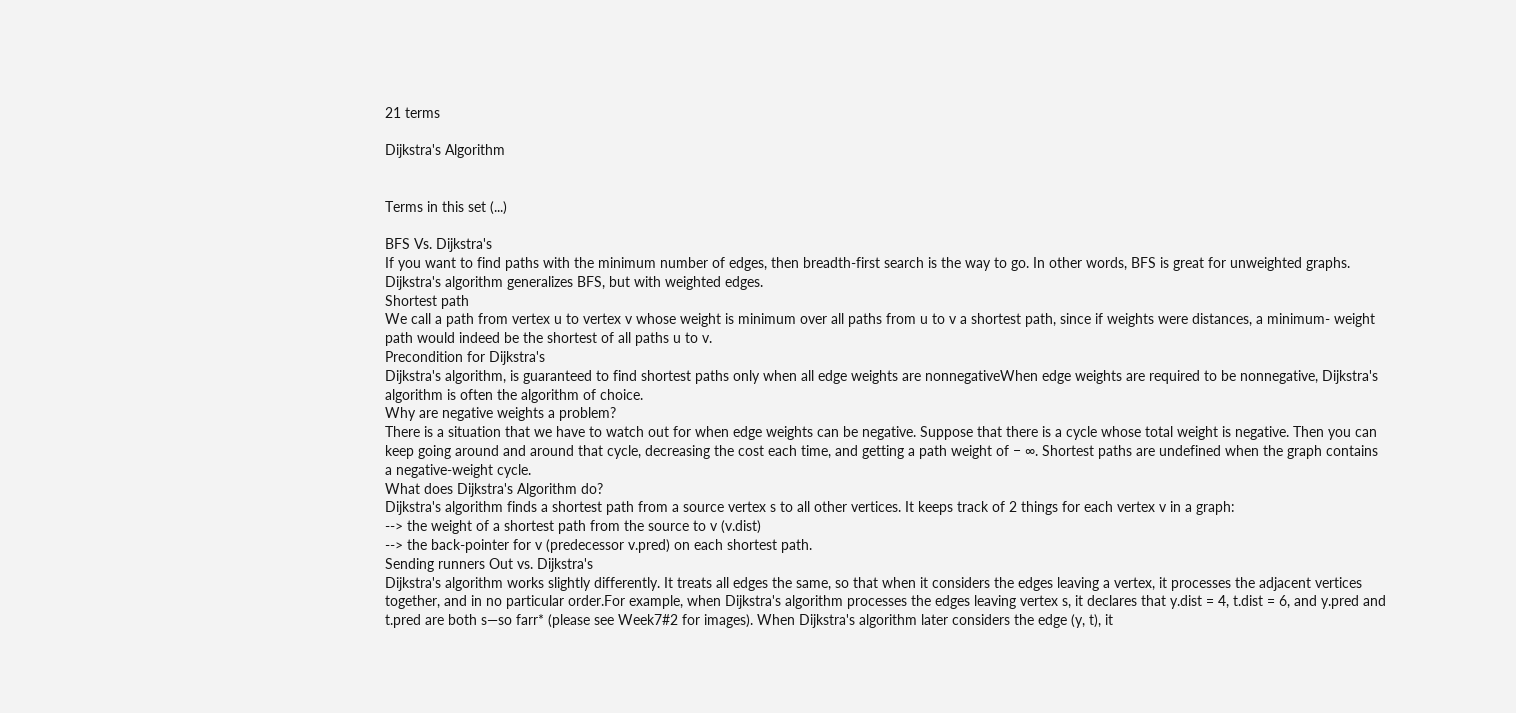21 terms

Dijkstra's Algorithm


Terms in this set (...)

BFS Vs. Dijkstra's
If you want to find paths with the minimum number of edges, then breadth-first search is the way to go. In other words, BFS is great for unweighted graphs. Dijkstra's algorithm generalizes BFS, but with weighted edges.
Shortest path
We call a path from vertex u to vertex v whose weight is minimum over all paths from u to v a shortest path, since if weights were distances, a minimum- weight path would indeed be the shortest of all paths u to v.
Precondition for Dijkstra's
Dijkstra's algorithm, is guaranteed to find shortest paths only when all edge weights are nonnegativeWhen edge weights are required to be nonnegative, Dijkstra's algorithm is often the algorithm of choice.
Why are negative weights a problem?
There is a situation that we have to watch out for when edge weights can be negative. Suppose that there is a cycle whose total weight is negative. Then you can keep going around and around that cycle, decreasing the cost each time, and getting a path weight of − ∞. Shortest paths are undefined when the graph contains a negative-weight cycle.
What does Dijkstra's Algorithm do?
Dijkstra's algorithm finds a shortest path from a source vertex s to all other vertices. It keeps track of 2 things for each vertex v in a graph:
--> the weight of a shortest path from the source to v (v.dist)
--> the back-pointer for v (predecessor v.pred) on each shortest path.
Sending runners Out vs. Dijkstra's
Dijkstra's algorithm works slightly differently. It treats all edges the same, so that when it considers the edges leaving a vertex, it processes the adjacent vertices together, and in no particular order.For example, when Dijkstra's algorithm processes the edges leaving vertex s, it declares that y.dist = 4, t.dist = 6, and y.pred and t.pred are both s—so farr* (please see Week7#2 for images). When Dijkstra's algorithm later considers the edge (y, t), it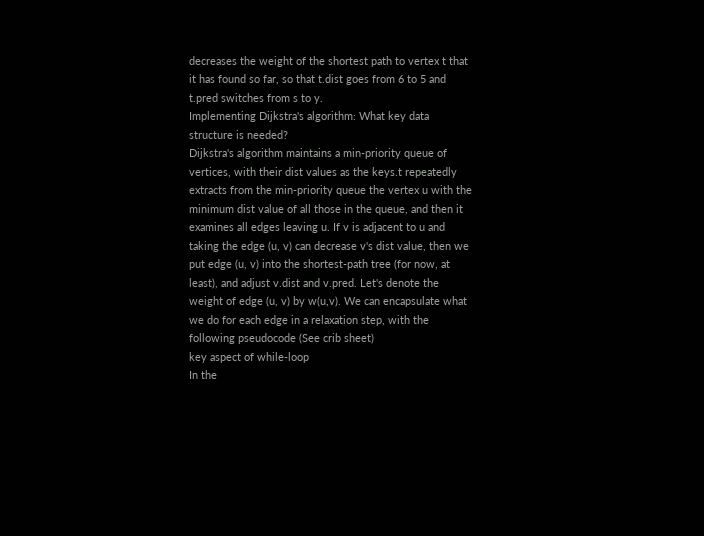decreases the weight of the shortest path to vertex t that it has found so far, so that t.dist goes from 6 to 5 and t.pred switches from s to y.
Implementing Dijkstra's algorithm: What key data structure is needed?
Dijkstra's algorithm maintains a min-priority queue of vertices, with their dist values as the keys.t repeatedly extracts from the min-priority queue the vertex u with the minimum dist value of all those in the queue, and then it examines all edges leaving u. If v is adjacent to u and taking the edge (u, v) can decrease v's dist value, then we put edge (u, v) into the shortest-path tree (for now, at least), and adjust v.dist and v.pred. Let's denote the weight of edge (u, v) by w(u,v). We can encapsulate what we do for each edge in a relaxation step, with the following pseudocode (See crib sheet)
key aspect of while-loop
In the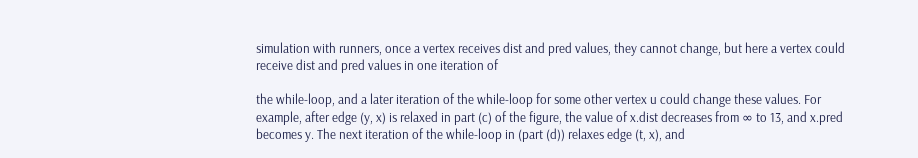simulation with runners, once a vertex receives dist and pred values, they cannot change, but here a vertex could receive dist and pred values in one iteration of

the while-loop, and a later iteration of the while-loop for some other vertex u could change these values. For example, after edge (y, x) is relaxed in part (c) of the figure, the value of x.dist decreases from ∞ to 13, and x.pred becomes y. The next iteration of the while-loop in (part (d)) relaxes edge (t, x), and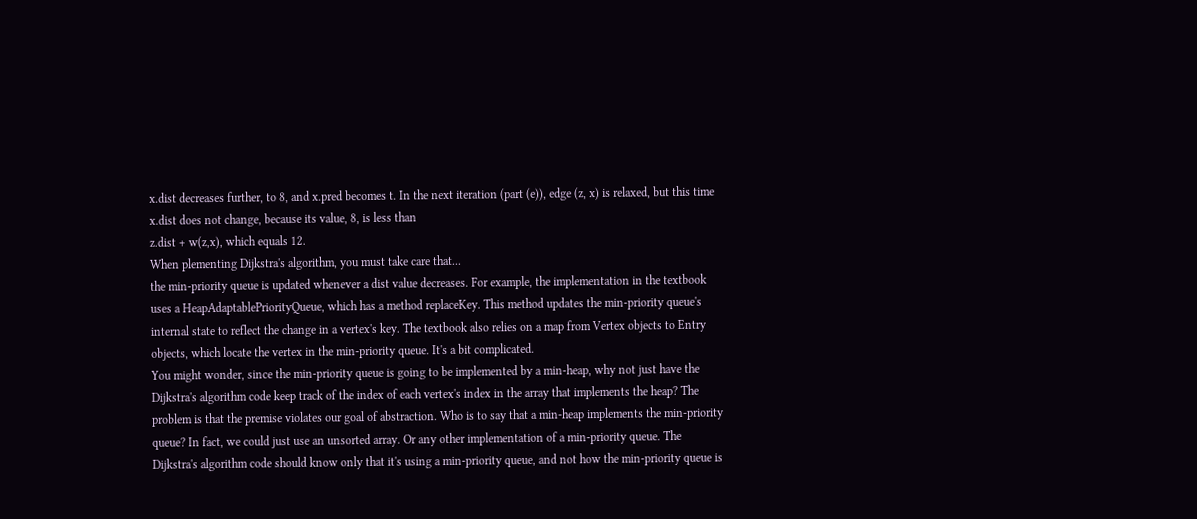x.dist decreases further, to 8, and x.pred becomes t. In the next iteration (part (e)), edge (z, x) is relaxed, but this time x.dist does not change, because its value, 8, is less than
z.dist + w(z,x), which equals 12.
When plementing Dijkstra's algorithm, you must take care that...
the min-priority queue is updated whenever a dist value decreases. For example, the implementation in the textbook uses a HeapAdaptablePriorityQueue, which has a method replaceKey. This method updates the min-priority queue's internal state to reflect the change in a vertex's key. The textbook also relies on a map from Vertex objects to Entry objects, which locate the vertex in the min-priority queue. It's a bit complicated.
You might wonder, since the min-priority queue is going to be implemented by a min-heap, why not just have the Dijkstra's algorithm code keep track of the index of each vertex's index in the array that implements the heap? The problem is that the premise violates our goal of abstraction. Who is to say that a min-heap implements the min-priority queue? In fact, we could just use an unsorted array. Or any other implementation of a min-priority queue. The Dijkstra's algorithm code should know only that it's using a min-priority queue, and not how the min-priority queue is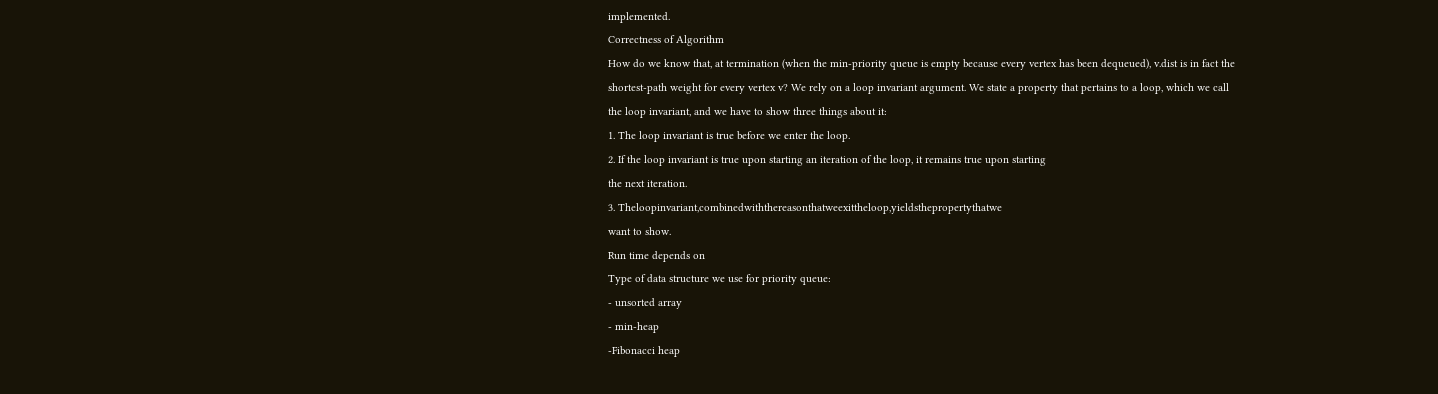implemented.
Correctness of Algorithm
How do we know that, at termination (when the min-priority queue is empty because every vertex has been dequeued), v.dist is in fact the shortest-path weight for every vertex v? We rely on a loop invariant argument. We state a property that pertains to a loop, which we call the loop invariant, and we have to show three things about it:
1. The loop invariant is true before we enter the loop.
2. If the loop invariant is true upon starting an iteration of the loop, it remains true upon starting
the next iteration.
3. Theloopinvariant,combinedwiththereasonthatweexittheloop,yieldsthepropertythatwe
want to show.
Run time depends on
Type of data structure we use for priority queue:
- unsorted array
- min-heap
-Fibonacci heap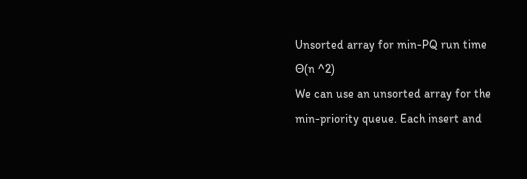Unsorted array for min-PQ run time
Θ(n ^2)
We can use an unsorted array for the min-priority queue. Each insert and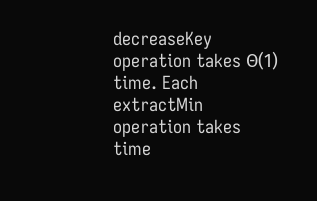decreaseKey operation takes Θ(1) time. Each extractMin operation takes time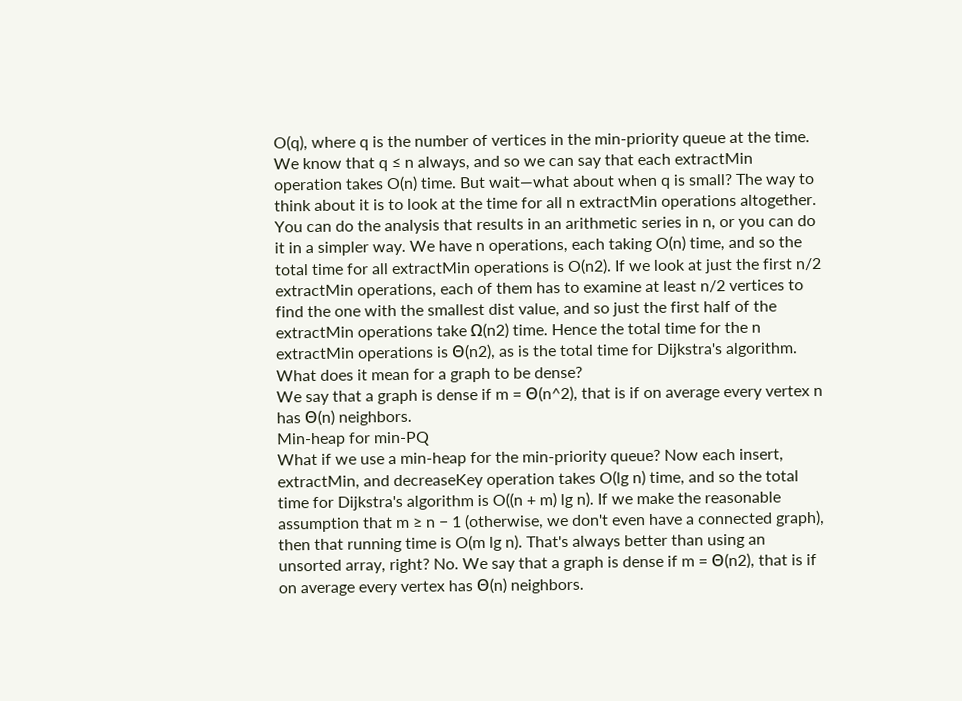O(q), where q is the number of vertices in the min-priority queue at the time. We know that q ≤ n always, and so we can say that each extractMin operation takes O(n) time. But wait—what about when q is small? The way to think about it is to look at the time for all n extractMin operations altogether. You can do the analysis that results in an arithmetic series in n, or you can do it in a simpler way. We have n operations, each taking O(n) time, and so the total time for all extractMin operations is O(n2). If we look at just the first n/2 extractMin operations, each of them has to examine at least n/2 vertices to find the one with the smallest dist value, and so just the first half of the extractMin operations take Ω(n2) time. Hence the total time for the n extractMin operations is Θ(n2), as is the total time for Dijkstra's algorithm.
What does it mean for a graph to be dense?
We say that a graph is dense if m = Θ(n^2), that is if on average every vertex n has Θ(n) neighbors.
Min-heap for min-PQ
What if we use a min-heap for the min-priority queue? Now each insert, extractMin, and decreaseKey operation takes O(lg n) time, and so the total time for Dijkstra's algorithm is O((n + m) lg n). If we make the reasonable assumption that m ≥ n − 1 (otherwise, we don't even have a connected graph), then that running time is O(m lg n). That's always better than using an unsorted array, right? No. We say that a graph is dense if m = Θ(n2), that is if on average every vertex has Θ(n) neighbors.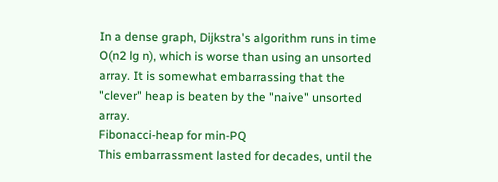In a dense graph, Dijkstra's algorithm runs in time O(n2 lg n), which is worse than using an unsorted array. It is somewhat embarrassing that the "clever" heap is beaten by the "naive" unsorted array.
Fibonacci-heap for min-PQ
This embarrassment lasted for decades, until the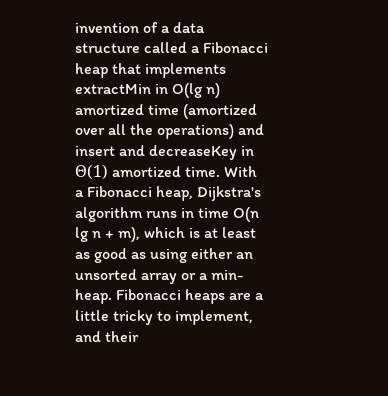invention of a data structure called a Fibonacci heap that implements extractMin in O(lg n) amortized time (amortized over all the operations) and insert and decreaseKey in Θ(1) amortized time. With a Fibonacci heap, Dijkstra's algorithm runs in time O(n lg n + m), which is at least as good as using either an unsorted array or a min-heap. Fibonacci heaps are a little tricky to implement, and their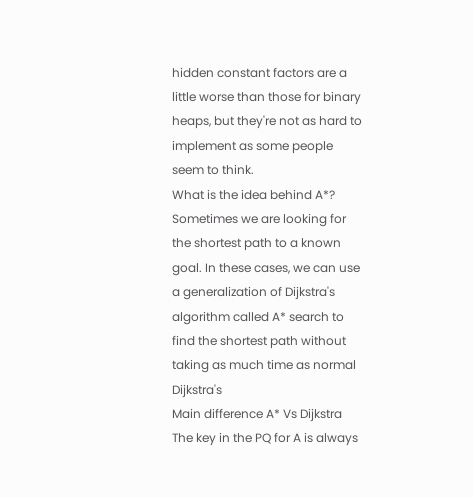hidden constant factors are a little worse than those for binary heaps, but they're not as hard to implement as some people seem to think.
What is the idea behind A*?
Sometimes we are looking for the shortest path to a known goal. In these cases, we can use a generalization of Dijkstra's algorithm called A* search to find the shortest path without taking as much time as normal Dijkstra's
Main difference A* Vs Dijkstra
The key in the PQ for A is always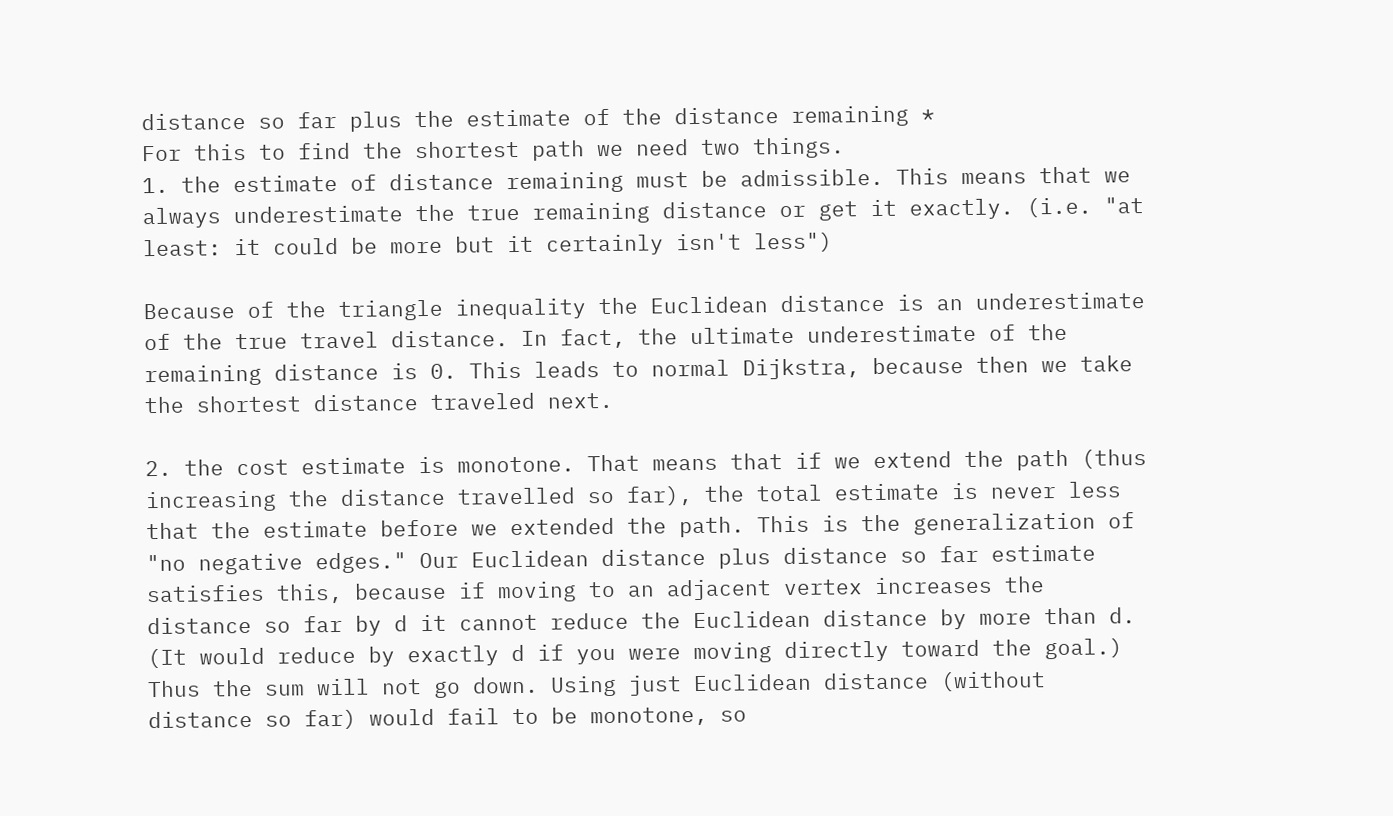distance so far plus the estimate of the distance remaining *
For this to find the shortest path we need two things.
1. the estimate of distance remaining must be admissible. This means that we always underestimate the true remaining distance or get it exactly. (i.e. "at least: it could be more but it certainly isn't less")

Because of the triangle inequality the Euclidean distance is an underestimate of the true travel distance. In fact, the ultimate underestimate of the remaining distance is 0. This leads to normal Dijkstra, because then we take the shortest distance traveled next.

2. the cost estimate is monotone. That means that if we extend the path (thus increasing the distance travelled so far), the total estimate is never less that the estimate before we extended the path. This is the generalization of "no negative edges." Our Euclidean distance plus distance so far estimate satisfies this, because if moving to an adjacent vertex increases the distance so far by d it cannot reduce the Euclidean distance by more than d. (It would reduce by exactly d if you were moving directly toward the goal.) Thus the sum will not go down. Using just Euclidean distance (without distance so far) would fail to be monotone, so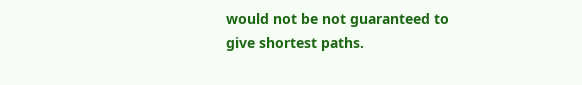would not be not guaranteed to give shortest paths.